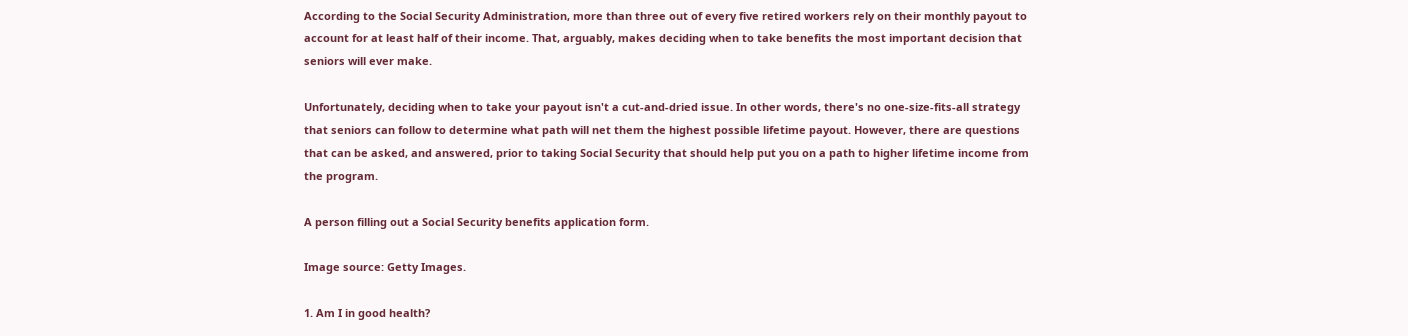According to the Social Security Administration, more than three out of every five retired workers rely on their monthly payout to account for at least half of their income. That, arguably, makes deciding when to take benefits the most important decision that seniors will ever make.

Unfortunately, deciding when to take your payout isn't a cut-and-dried issue. In other words, there's no one-size-fits-all strategy that seniors can follow to determine what path will net them the highest possible lifetime payout. However, there are questions that can be asked, and answered, prior to taking Social Security that should help put you on a path to higher lifetime income from the program.

A person filling out a Social Security benefits application form.

Image source: Getty Images.

1. Am I in good health?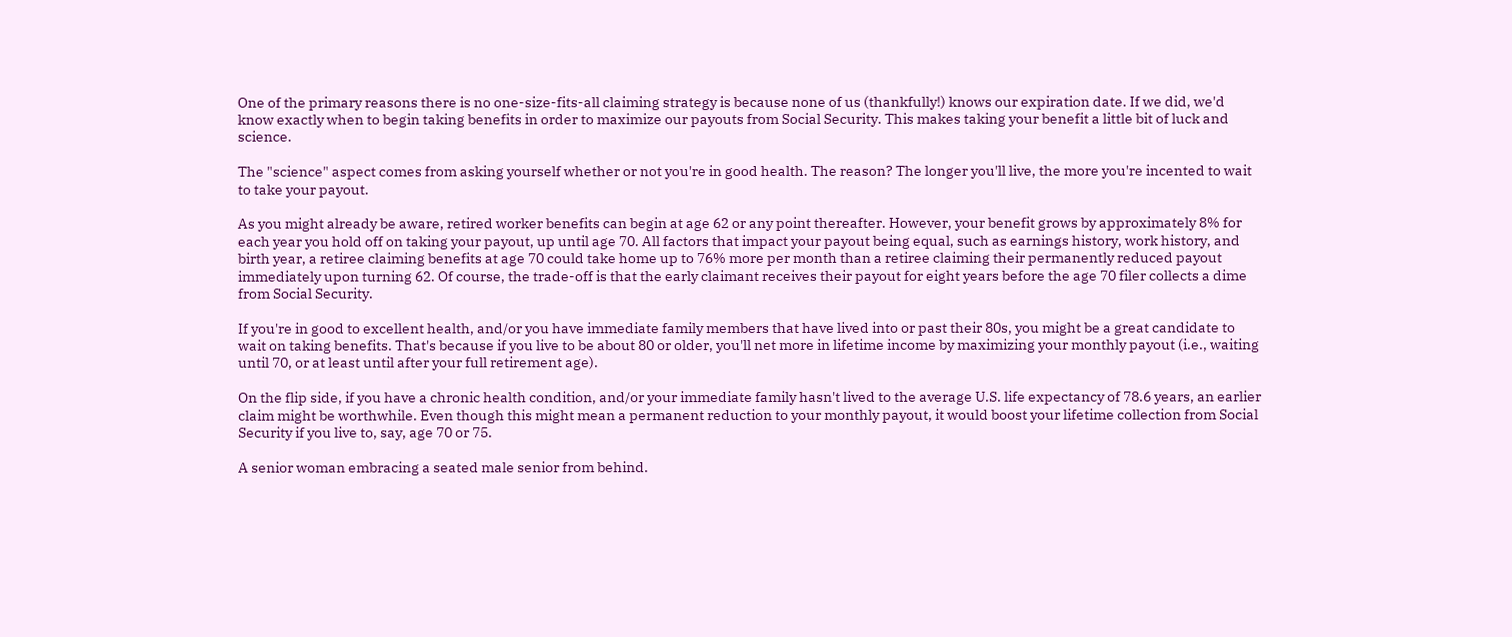One of the primary reasons there is no one-size-fits-all claiming strategy is because none of us (thankfully!) knows our expiration date. If we did, we'd know exactly when to begin taking benefits in order to maximize our payouts from Social Security. This makes taking your benefit a little bit of luck and science.

The "science" aspect comes from asking yourself whether or not you're in good health. The reason? The longer you'll live, the more you're incented to wait to take your payout.

As you might already be aware, retired worker benefits can begin at age 62 or any point thereafter. However, your benefit grows by approximately 8% for each year you hold off on taking your payout, up until age 70. All factors that impact your payout being equal, such as earnings history, work history, and birth year, a retiree claiming benefits at age 70 could take home up to 76% more per month than a retiree claiming their permanently reduced payout immediately upon turning 62. Of course, the trade-off is that the early claimant receives their payout for eight years before the age 70 filer collects a dime from Social Security.

If you're in good to excellent health, and/or you have immediate family members that have lived into or past their 80s, you might be a great candidate to wait on taking benefits. That's because if you live to be about 80 or older, you'll net more in lifetime income by maximizing your monthly payout (i.e., waiting until 70, or at least until after your full retirement age).

On the flip side, if you have a chronic health condition, and/or your immediate family hasn't lived to the average U.S. life expectancy of 78.6 years, an earlier claim might be worthwhile. Even though this might mean a permanent reduction to your monthly payout, it would boost your lifetime collection from Social Security if you live to, say, age 70 or 75.

A senior woman embracing a seated male senior from behind.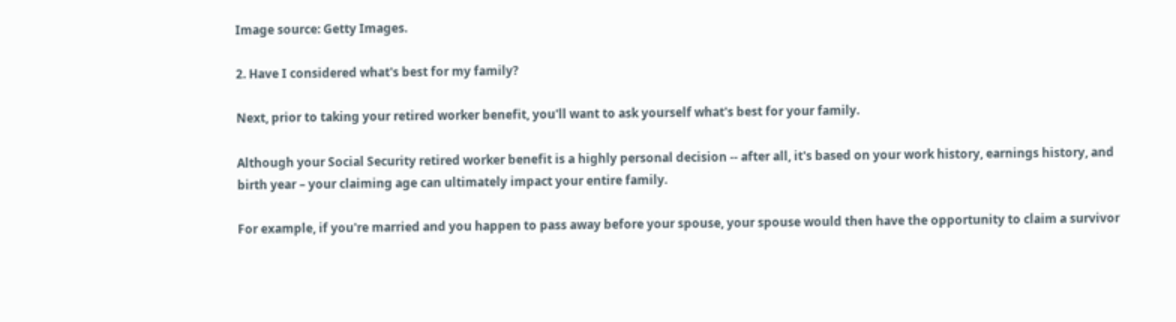Image source: Getty Images.

2. Have I considered what's best for my family?

Next, prior to taking your retired worker benefit, you'll want to ask yourself what's best for your family.

Although your Social Security retired worker benefit is a highly personal decision -- after all, it's based on your work history, earnings history, and birth year – your claiming age can ultimately impact your entire family.

For example, if you're married and you happen to pass away before your spouse, your spouse would then have the opportunity to claim a survivor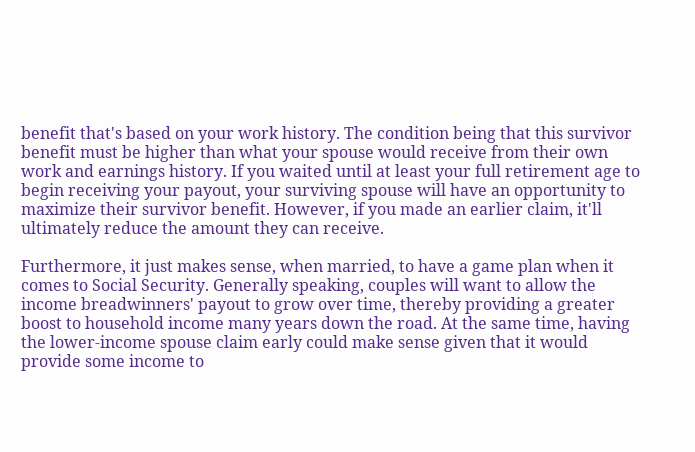benefit that's based on your work history. The condition being that this survivor benefit must be higher than what your spouse would receive from their own work and earnings history. If you waited until at least your full retirement age to begin receiving your payout, your surviving spouse will have an opportunity to maximize their survivor benefit. However, if you made an earlier claim, it'll ultimately reduce the amount they can receive.

Furthermore, it just makes sense, when married, to have a game plan when it comes to Social Security. Generally speaking, couples will want to allow the income breadwinners' payout to grow over time, thereby providing a greater boost to household income many years down the road. At the same time, having the lower-income spouse claim early could make sense given that it would provide some income to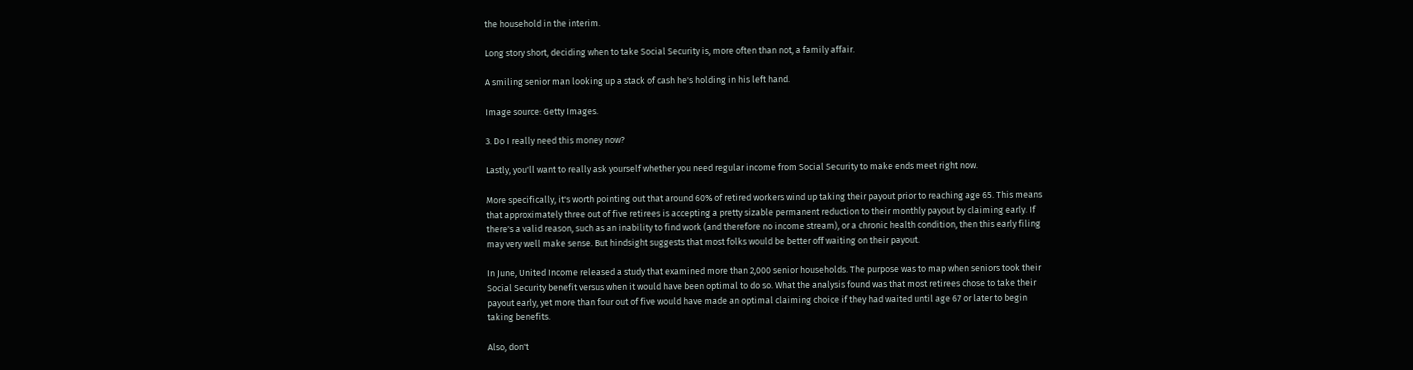the household in the interim.

Long story short, deciding when to take Social Security is, more often than not, a family affair.

A smiling senior man looking up a stack of cash he's holding in his left hand.

Image source: Getty Images.

3. Do I really need this money now?

Lastly, you'll want to really ask yourself whether you need regular income from Social Security to make ends meet right now.

More specifically, it's worth pointing out that around 60% of retired workers wind up taking their payout prior to reaching age 65. This means that approximately three out of five retirees is accepting a pretty sizable permanent reduction to their monthly payout by claiming early. If there's a valid reason, such as an inability to find work (and therefore no income stream), or a chronic health condition, then this early filing may very well make sense. But hindsight suggests that most folks would be better off waiting on their payout.

In June, United Income released a study that examined more than 2,000 senior households. The purpose was to map when seniors took their Social Security benefit versus when it would have been optimal to do so. What the analysis found was that most retirees chose to take their payout early, yet more than four out of five would have made an optimal claiming choice if they had waited until age 67 or later to begin taking benefits.

Also, don't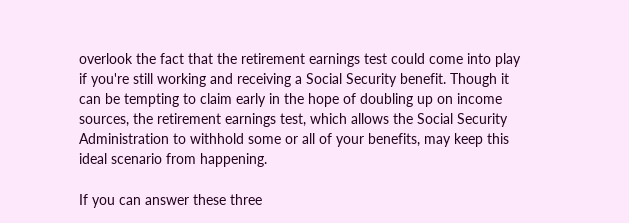overlook the fact that the retirement earnings test could come into play if you're still working and receiving a Social Security benefit. Though it can be tempting to claim early in the hope of doubling up on income sources, the retirement earnings test, which allows the Social Security Administration to withhold some or all of your benefits, may keep this ideal scenario from happening.

If you can answer these three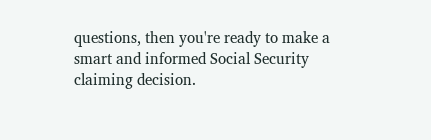questions, then you're ready to make a smart and informed Social Security claiming decision.